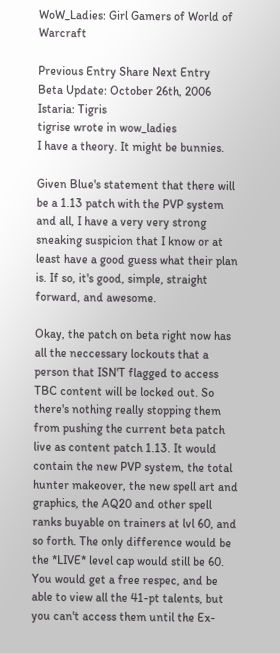WoW_Ladies: Girl Gamers of World of Warcraft

Previous Entry Share Next Entry
Beta Update: October 26th, 2006
Istaria: Tigris
tigrise wrote in wow_ladies
I have a theory. It might be bunnies.

Given Blue's statement that there will be a 1.13 patch with the PVP system and all, I have a very very strong sneaking suspicion that I know or at least have a good guess what their plan is. If so, it's good, simple, straight forward, and awesome.

Okay, the patch on beta right now has all the neccessary lockouts that a person that ISN'T flagged to access TBC content will be locked out. So there's nothing really stopping them from pushing the current beta patch live as content patch 1.13. It would contain the new PVP system, the total hunter makeover, the new spell art and graphics, the AQ20 and other spell ranks buyable on trainers at lvl 60, and so forth. The only difference would be the *LIVE* level cap would still be 60. You would get a free respec, and be able to view all the 41-pt talents, but you can't access them until the Ex-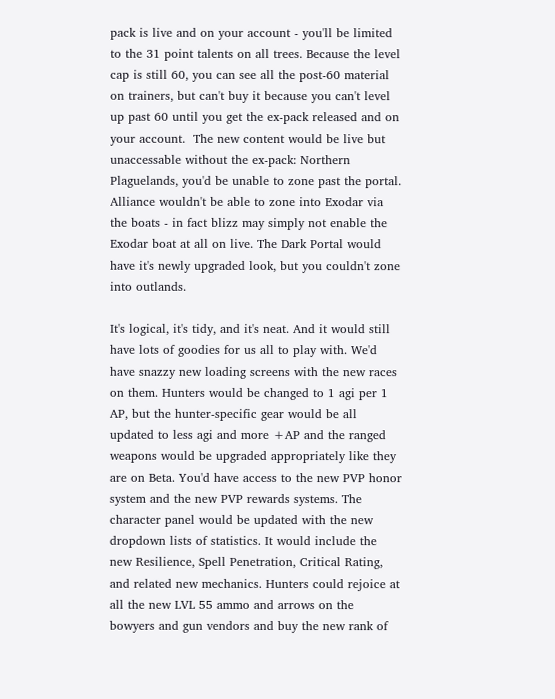pack is live and on your account - you'll be limited to the 31 point talents on all trees. Because the level cap is still 60, you can see all the post-60 material on trainers, but can't buy it because you can't level up past 60 until you get the ex-pack released and on your account.  The new content would be live but unaccessable without the ex-pack: Northern Plaguelands, you'd be unable to zone past the portal. Alliance wouldn't be able to zone into Exodar via the boats - in fact blizz may simply not enable the Exodar boat at all on live. The Dark Portal would have it's newly upgraded look, but you couldn't zone into outlands.

It's logical, it's tidy, and it's neat. And it would still have lots of goodies for us all to play with. We'd have snazzy new loading screens with the new races on them. Hunters would be changed to 1 agi per 1 AP, but the hunter-specific gear would be all updated to less agi and more +AP and the ranged weapons would be upgraded appropriately like they are on Beta. You'd have access to the new PVP honor system and the new PVP rewards systems. The character panel would be updated with the new dropdown lists of statistics. It would include the new Resilience, Spell Penetration, Critical Rating, and related new mechanics. Hunters could rejoice at all the new LVL 55 ammo and arrows on the bowyers and gun vendors and buy the new rank of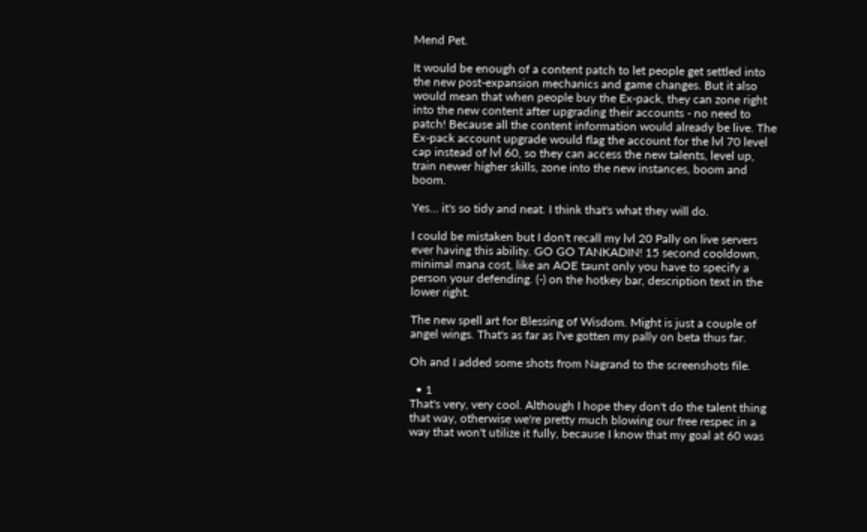Mend Pet.

It would be enough of a content patch to let people get settled into the new post-expansion mechanics and game changes. But it also would mean that when people buy the Ex-pack, they can zone right into the new content after upgrading their accounts - no need to patch! Because all the content information would already be live. The Ex-pack account upgrade would flag the account for the lvl 70 level cap instead of lvl 60, so they can access the new talents, level up, train newer higher skills, zone into the new instances, boom and boom.

Yes... it's so tidy and neat. I think that's what they will do.

I could be mistaken but I don't recall my lvl 20 Pally on live servers ever having this ability. GO GO TANKADIN! 15 second cooldown, minimal mana cost, like an AOE taunt only you have to specify a person your defending. (-) on the hotkey bar, description text in the lower right.

The new spell art for Blessing of Wisdom. Might is just a couple of angel wings. That's as far as I've gotten my pally on beta thus far.

Oh and I added some shots from Nagrand to the screenshots file.

  • 1
That's very, very cool. Although I hope they don't do the talent thing that way, otherwise we're pretty much blowing our free respec in a way that won't utilize it fully, because I know that my goal at 60 was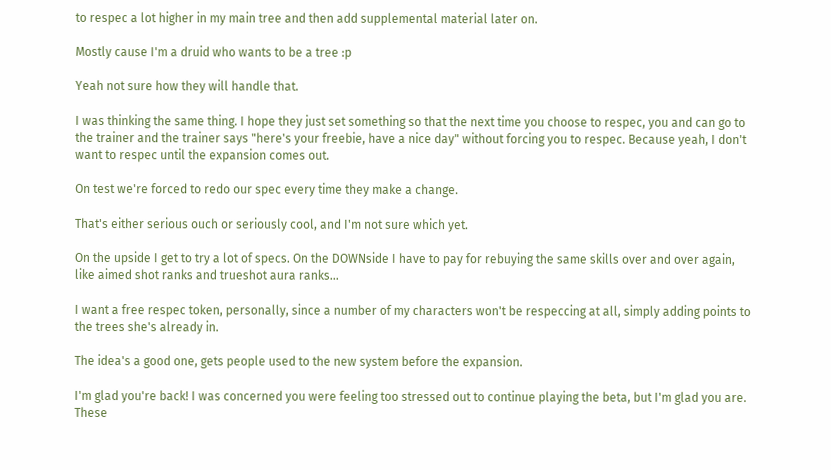to respec a lot higher in my main tree and then add supplemental material later on.

Mostly cause I'm a druid who wants to be a tree :p

Yeah not sure how they will handle that.

I was thinking the same thing. I hope they just set something so that the next time you choose to respec, you and can go to the trainer and the trainer says "here's your freebie, have a nice day" without forcing you to respec. Because yeah, I don't want to respec until the expansion comes out.

On test we're forced to redo our spec every time they make a change.

That's either serious ouch or seriously cool, and I'm not sure which yet.

On the upside I get to try a lot of specs. On the DOWNside I have to pay for rebuying the same skills over and over again, like aimed shot ranks and trueshot aura ranks...

I want a free respec token, personally, since a number of my characters won't be respeccing at all, simply adding points to the trees she's already in.

The idea's a good one, gets people used to the new system before the expansion.

I'm glad you're back! I was concerned you were feeling too stressed out to continue playing the beta, but I'm glad you are. These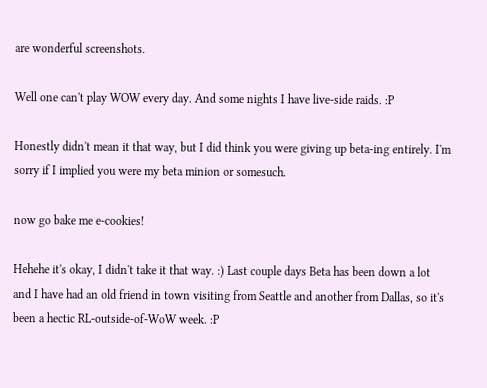are wonderful screenshots.

Well one can't play WOW every day. And some nights I have live-side raids. :P

Honestly didn't mean it that way, but I did think you were giving up beta-ing entirely. I'm sorry if I implied you were my beta minion or somesuch.

now go bake me e-cookies!

Hehehe it's okay, I didn't take it that way. :) Last couple days Beta has been down a lot and I have had an old friend in town visiting from Seattle and another from Dallas, so it's been a hectic RL-outside-of-WoW week. :P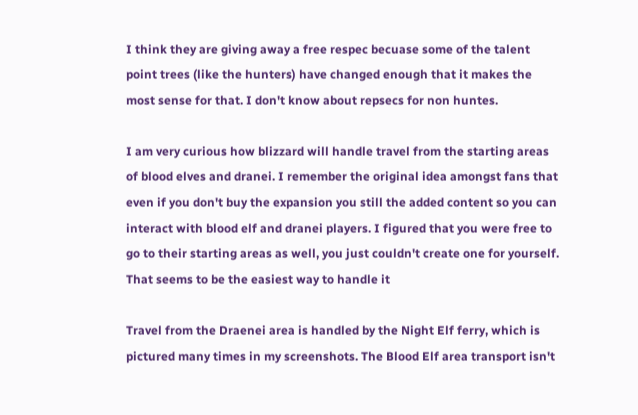I think they are giving away a free respec becuase some of the talent point trees (like the hunters) have changed enough that it makes the most sense for that. I don't know about repsecs for non huntes.

I am very curious how blizzard will handle travel from the starting areas of blood elves and dranei. I remember the original idea amongst fans that even if you don't buy the expansion you still the added content so you can interact with blood elf and dranei players. I figured that you were free to go to their starting areas as well, you just couldn't create one for yourself. That seems to be the easiest way to handle it

Travel from the Draenei area is handled by the Night Elf ferry, which is pictured many times in my screenshots. The Blood Elf area transport isn't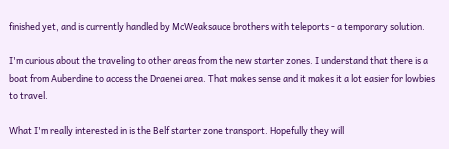finished yet, and is currently handled by McWeaksauce brothers with teleports - a temporary solution.

I'm curious about the traveling to other areas from the new starter zones. I understand that there is a boat from Auberdine to access the Draenei area. That makes sense and it makes it a lot easier for lowbies to travel.

What I'm really interested in is the Belf starter zone transport. Hopefully they will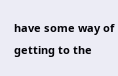have some way of getting to the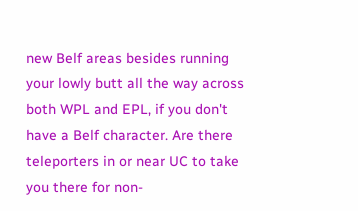new Belf areas besides running your lowly butt all the way across both WPL and EPL, if you don't have a Belf character. Are there teleporters in or near UC to take you there for non-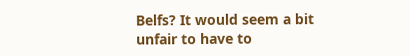Belfs? It would seem a bit unfair to have to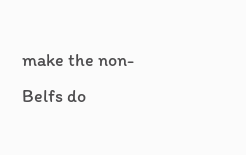make the non-Belfs do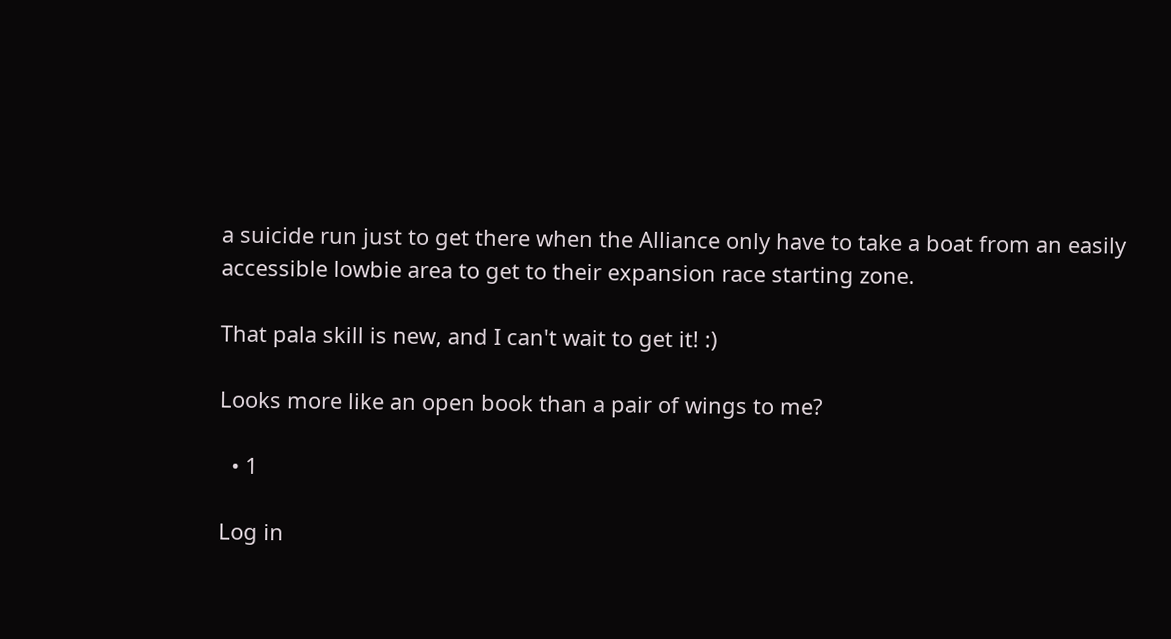a suicide run just to get there when the Alliance only have to take a boat from an easily accessible lowbie area to get to their expansion race starting zone.

That pala skill is new, and I can't wait to get it! :)

Looks more like an open book than a pair of wings to me?

  • 1

Log in